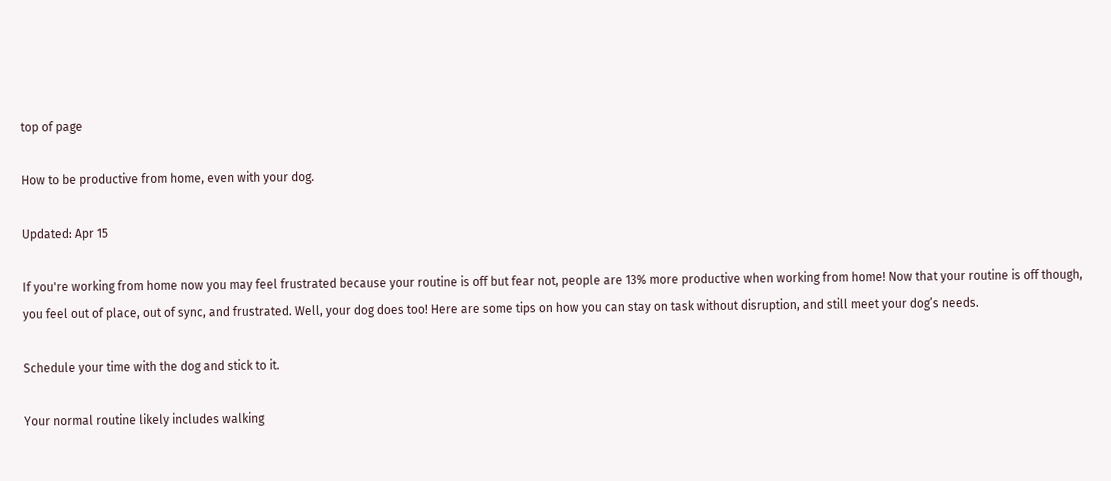top of page

How to be productive from home, even with your dog.

Updated: Apr 15

If you're working from home now you may feel frustrated because your routine is off but fear not, people are 13% more productive when working from home! Now that your routine is off though, you feel out of place, out of sync, and frustrated. Well, your dog does too! Here are some tips on how you can stay on task without disruption, and still meet your dog’s needs.

Schedule your time with the dog and stick to it.

Your normal routine likely includes walking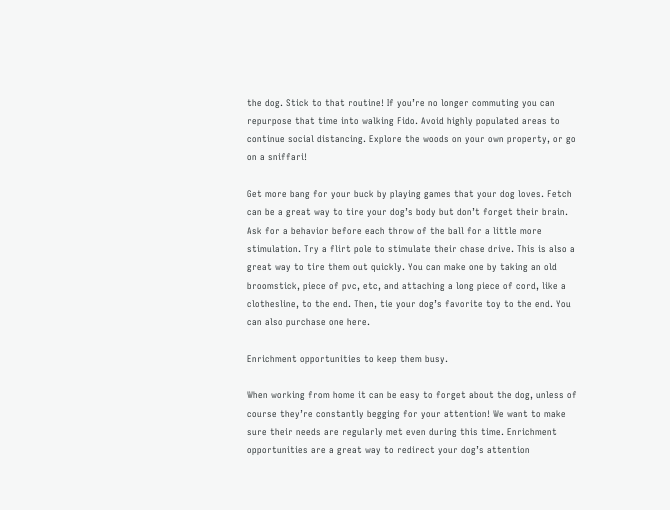the dog. Stick to that routine! If you’re no longer commuting you can repurpose that time into walking Fido. Avoid highly populated areas to continue social distancing. Explore the woods on your own property, or go on a sniffari!

Get more bang for your buck by playing games that your dog loves. Fetch can be a great way to tire your dog’s body but don’t forget their brain. Ask for a behavior before each throw of the ball for a little more stimulation. Try a flirt pole to stimulate their chase drive. This is also a great way to tire them out quickly. You can make one by taking an old broomstick, piece of pvc, etc, and attaching a long piece of cord, like a clothesline, to the end. Then, tie your dog’s favorite toy to the end. You can also purchase one here.

Enrichment opportunities to keep them busy.

When working from home it can be easy to forget about the dog, unless of course they’re constantly begging for your attention! We want to make sure their needs are regularly met even during this time. Enrichment opportunities are a great way to redirect your dog’s attention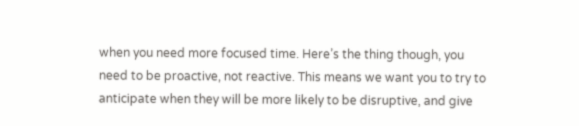when you need more focused time. Here’s the thing though, you need to be proactive, not reactive. This means we want you to try to anticipate when they will be more likely to be disruptive, and give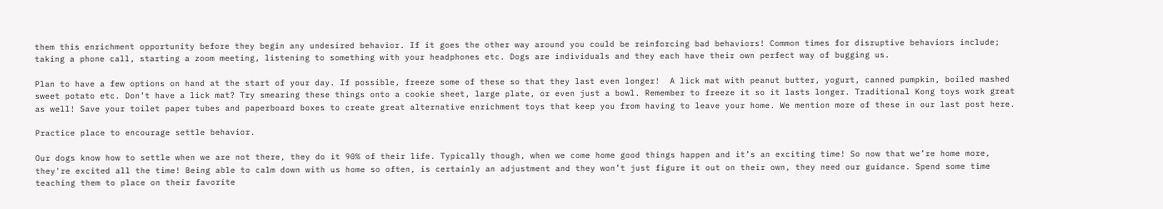them this enrichment opportunity before they begin any undesired behavior. If it goes the other way around you could be reinforcing bad behaviors! Common times for disruptive behaviors include; taking a phone call, starting a zoom meeting, listening to something with your headphones etc. Dogs are individuals and they each have their own perfect way of bugging us.

Plan to have a few options on hand at the start of your day. If possible, freeze some of these so that they last even longer!  A lick mat with peanut butter, yogurt, canned pumpkin, boiled mashed sweet potato etc. Don’t have a lick mat? Try smearing these things onto a cookie sheet, large plate, or even just a bowl. Remember to freeze it so it lasts longer. Traditional Kong toys work great as well! Save your toilet paper tubes and paperboard boxes to create great alternative enrichment toys that keep you from having to leave your home. We mention more of these in our last post here.

Practice place to encourage settle behavior.

Our dogs know how to settle when we are not there, they do it 90% of their life. Typically though, when we come home good things happen and it’s an exciting time! So now that we’re home more, they're excited all the time! Being able to calm down with us home so often, is certainly an adjustment and they won’t just figure it out on their own, they need our guidance. Spend some time teaching them to place on their favorite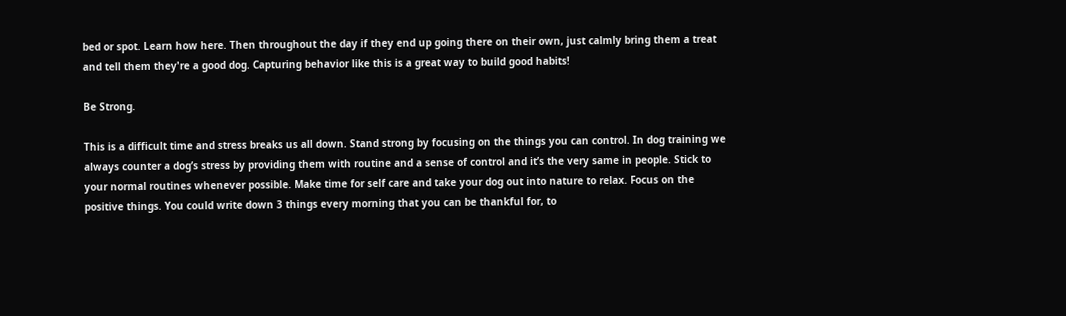bed or spot. Learn how here. Then throughout the day if they end up going there on their own, just calmly bring them a treat and tell them they're a good dog. Capturing behavior like this is a great way to build good habits!

Be Strong.

This is a difficult time and stress breaks us all down. Stand strong by focusing on the things you can control. In dog training we always counter a dog’s stress by providing them with routine and a sense of control and it’s the very same in people. Stick to your normal routines whenever possible. Make time for self care and take your dog out into nature to relax. Focus on the positive things. You could write down 3 things every morning that you can be thankful for, to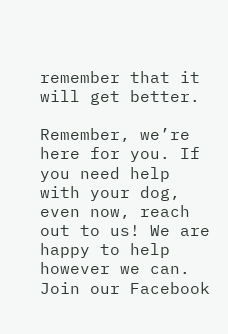remember that it will get better.

Remember, we’re here for you. If you need help with your dog, even now, reach out to us! We are happy to help however we can. Join our Facebook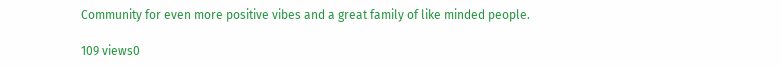Community for even more positive vibes and a great family of like minded people.

109 views0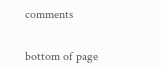comments


bottom of page